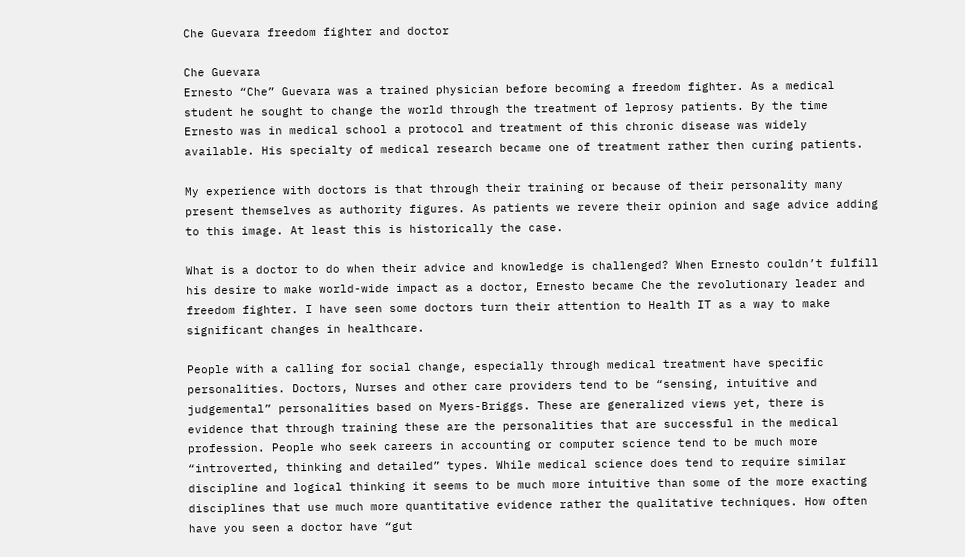Che Guevara freedom fighter and doctor

Che Guevara
Ernesto “Che” Guevara was a trained physician before becoming a freedom fighter. As a medical student he sought to change the world through the treatment of leprosy patients. By the time Ernesto was in medical school a protocol and treatment of this chronic disease was widely available. His specialty of medical research became one of treatment rather then curing patients.

My experience with doctors is that through their training or because of their personality many present themselves as authority figures. As patients we revere their opinion and sage advice adding to this image. At least this is historically the case.

What is a doctor to do when their advice and knowledge is challenged? When Ernesto couldn’t fulfill his desire to make world-wide impact as a doctor, Ernesto became Che the revolutionary leader and freedom fighter. I have seen some doctors turn their attention to Health IT as a way to make significant changes in healthcare.

People with a calling for social change, especially through medical treatment have specific personalities. Doctors, Nurses and other care providers tend to be “sensing, intuitive and judgemental” personalities based on Myers-Briggs. These are generalized views yet, there is evidence that through training these are the personalities that are successful in the medical profession. People who seek careers in accounting or computer science tend to be much more “introverted, thinking and detailed” types. While medical science does tend to require similar discipline and logical thinking it seems to be much more intuitive than some of the more exacting disciplines that use much more quantitative evidence rather the qualitative techniques. How often have you seen a doctor have “gut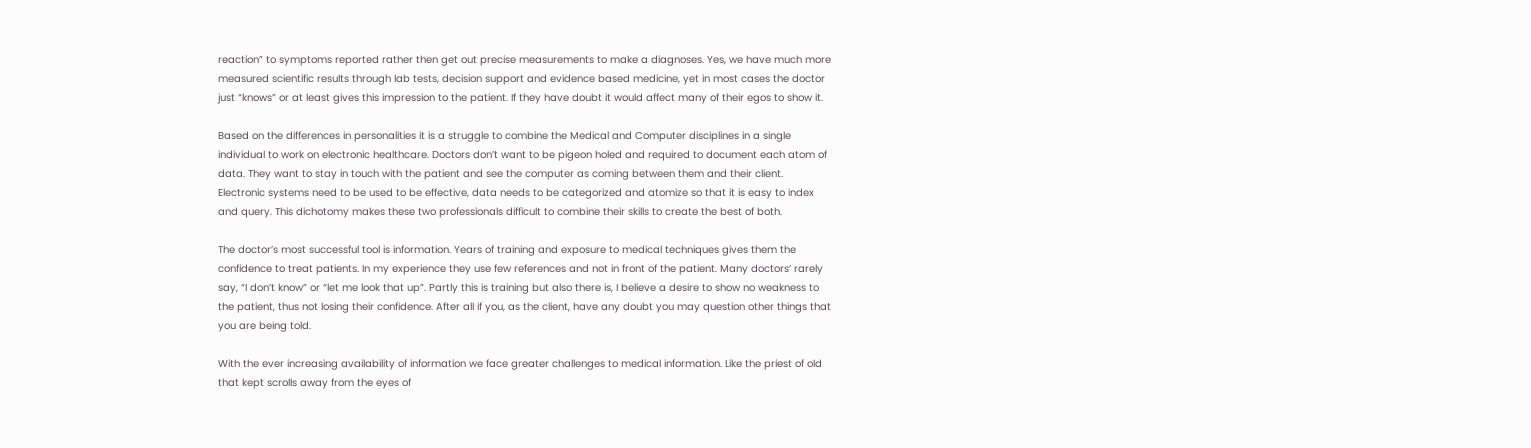reaction” to symptoms reported rather then get out precise measurements to make a diagnoses. Yes, we have much more measured scientific results through lab tests, decision support and evidence based medicine, yet in most cases the doctor just “knows” or at least gives this impression to the patient. If they have doubt it would affect many of their egos to show it.

Based on the differences in personalities it is a struggle to combine the Medical and Computer disciplines in a single individual to work on electronic healthcare. Doctors don’t want to be pigeon holed and required to document each atom of data. They want to stay in touch with the patient and see the computer as coming between them and their client. Electronic systems need to be used to be effective, data needs to be categorized and atomize so that it is easy to index and query. This dichotomy makes these two professionals difficult to combine their skills to create the best of both.

The doctor’s most successful tool is information. Years of training and exposure to medical techniques gives them the confidence to treat patients. In my experience they use few references and not in front of the patient. Many doctors’ rarely say, “I don’t know” or “let me look that up”. Partly this is training but also there is, I believe a desire to show no weakness to the patient, thus not losing their confidence. After all if you, as the client, have any doubt you may question other things that you are being told.

With the ever increasing availability of information we face greater challenges to medical information. Like the priest of old that kept scrolls away from the eyes of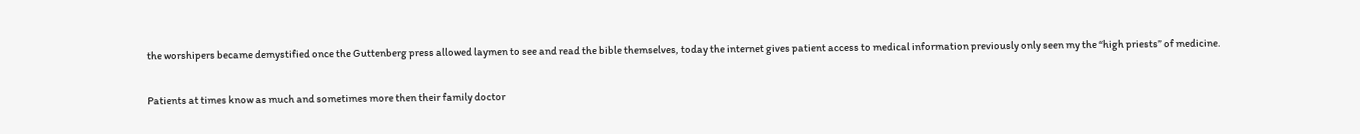the worshipers became demystified once the Guttenberg press allowed laymen to see and read the bible themselves, today the internet gives patient access to medical information previously only seen my the “high priests” of medicine.

Patients at times know as much and sometimes more then their family doctor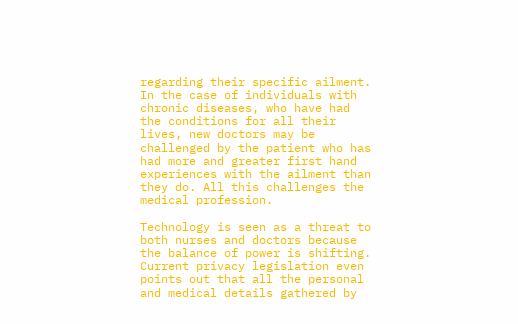regarding their specific ailment. In the case of individuals with chronic diseases, who have had the conditions for all their lives, new doctors may be challenged by the patient who has had more and greater first hand experiences with the ailment than they do. All this challenges the medical profession.

Technology is seen as a threat to both nurses and doctors because the balance of power is shifting. Current privacy legislation even points out that all the personal and medical details gathered by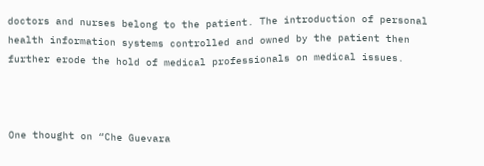doctors and nurses belong to the patient. The introduction of personal health information systems controlled and owned by the patient then further erode the hold of medical professionals on medical issues.



One thought on “Che Guevara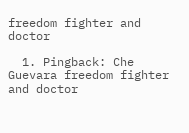freedom fighter and doctor

  1. Pingback: Che Guevara freedom fighter and doctor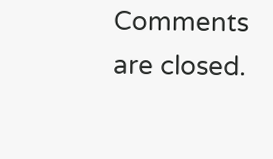Comments are closed.